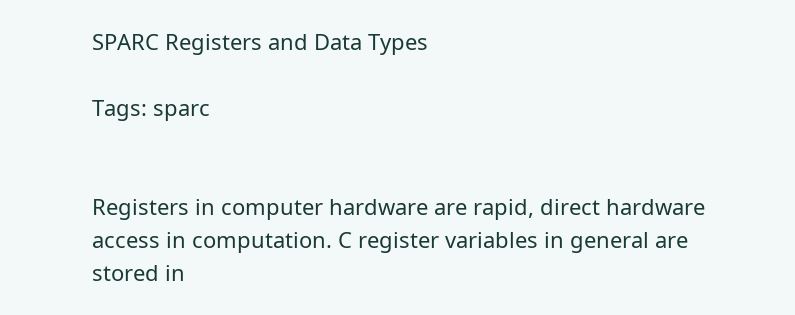SPARC Registers and Data Types

Tags: sparc


Registers in computer hardware are rapid, direct hardware access in computation. C register variables in general are stored in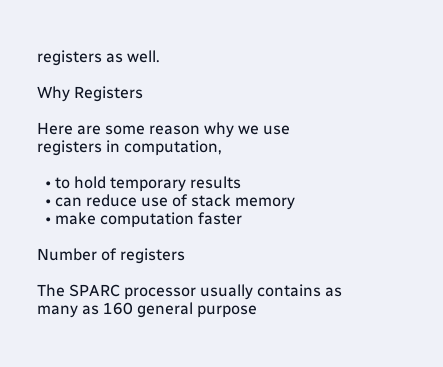registers as well.

Why Registers

Here are some reason why we use registers in computation,

  • to hold temporary results
  • can reduce use of stack memory
  • make computation faster

Number of registers

The SPARC processor usually contains as many as 160 general purpose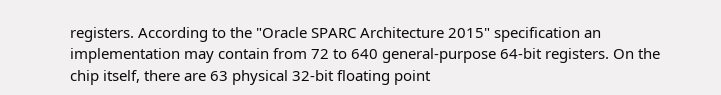registers. According to the "Oracle SPARC Architecture 2015" specification an implementation may contain from 72 to 640 general-purpose 64-bit registers. On the chip itself, there are 63 physical 32-bit floating point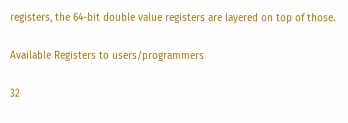registers, the 64-bit double value registers are layered on top of those.

Available Registers to users/programmers

32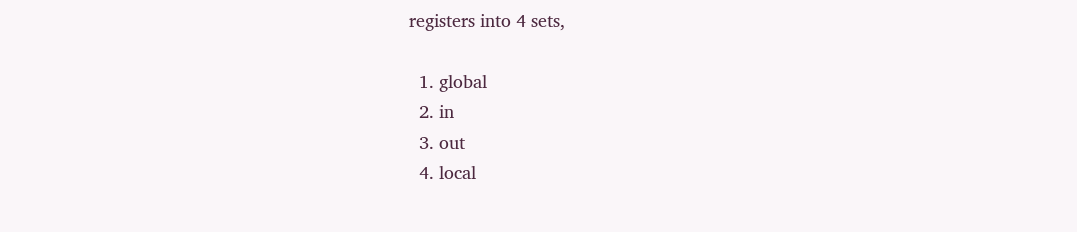registers into 4 sets,

  1. global
  2. in
  3. out
  4. local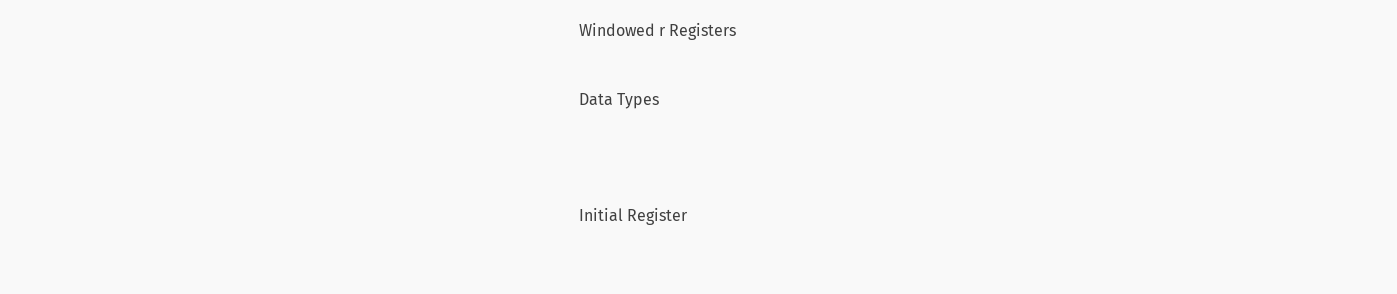Windowed r Registers


Data Types




Initial Register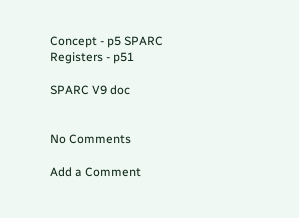Concept - p5 SPARC Registers - p51

SPARC V9 doc


No Comments

Add a Comment